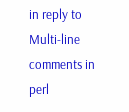in reply to Multi-line comments in perl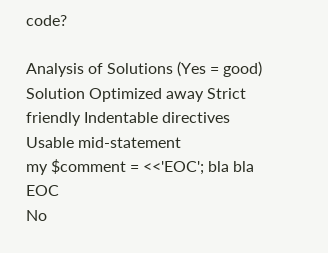code?

Analysis of Solutions (Yes = good)
Solution Optimized away Strict friendly Indentable directives Usable mid-statement
my $comment = <<'EOC'; bla bla EOC
No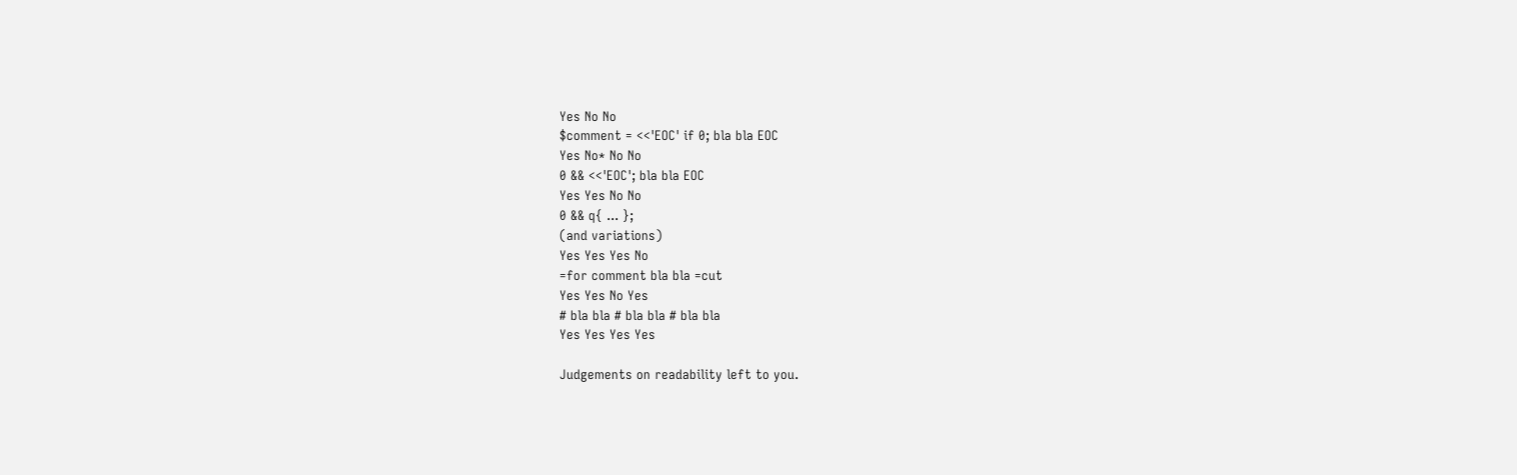Yes No No
$comment = <<'EOC' if 0; bla bla EOC
Yes No* No No
0 && <<'EOC'; bla bla EOC
Yes Yes No No
0 && q{ ... };
(and variations)
Yes Yes Yes No
=for comment bla bla =cut
Yes Yes No Yes
# bla bla # bla bla # bla bla
Yes Yes Yes Yes

Judgements on readability left to you.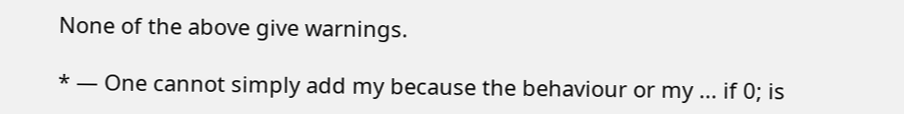None of the above give warnings.

* — One cannot simply add my because the behaviour or my ... if 0; is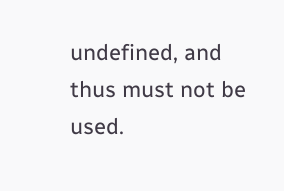undefined, and thus must not be used.